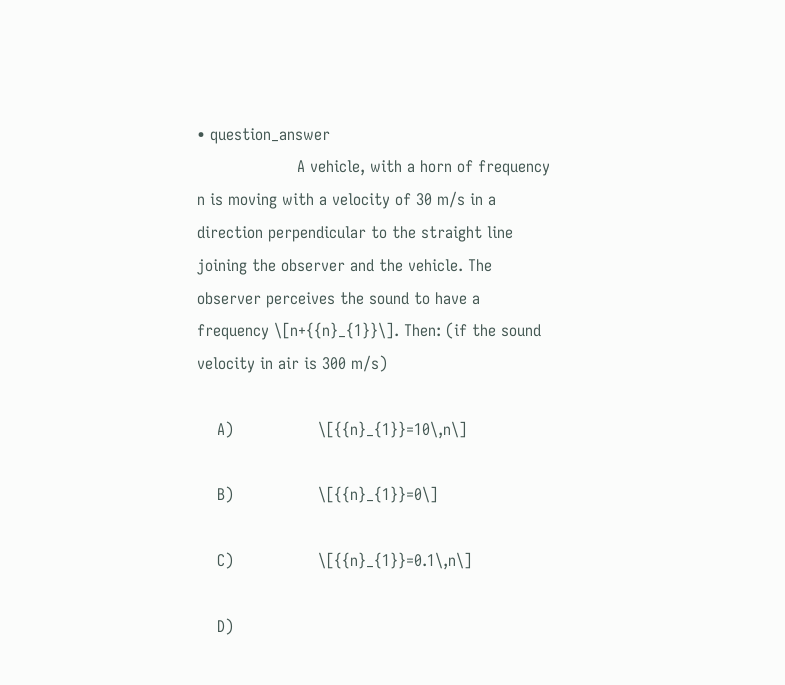• question_answer
                    A vehicle, with a horn of frequency n is moving with a velocity of 30 m/s in a direction perpendicular to the straight line joining the observer and the vehicle. The observer perceives the sound to have a frequency \[n+{{n}_{1}}\]. Then: (if the sound velocity in air is 300 m/s)

    A)                 \[{{n}_{1}}=10\,n\]

    B)                 \[{{n}_{1}}=0\]

    C)                 \[{{n}_{1}}=0.1\,n\]

    D)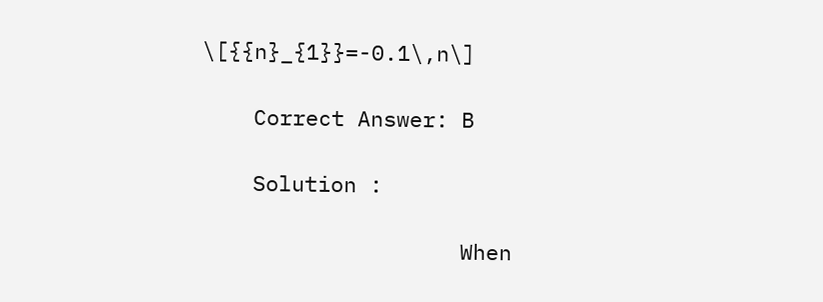\[{{n}_{1}}=-0.1\,n\]

    Correct Answer: B

    Solution :

                    When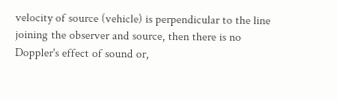velocity of source (vehicle) is perpendicular to the line joining the observer and source, then there is no Doppler's effect of sound or,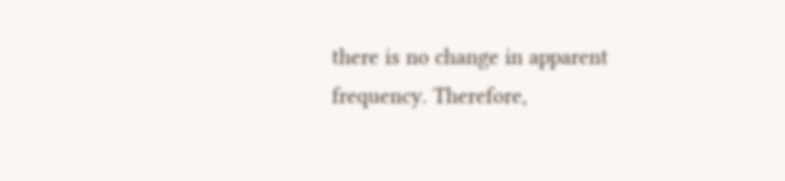there is no change in apparent frequency. Therefore,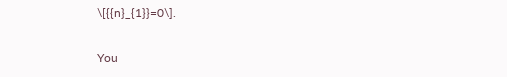\[{{n}_{1}}=0\].

You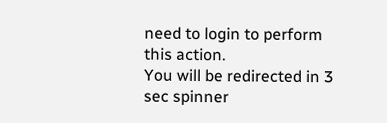need to login to perform this action.
You will be redirected in 3 sec spinner